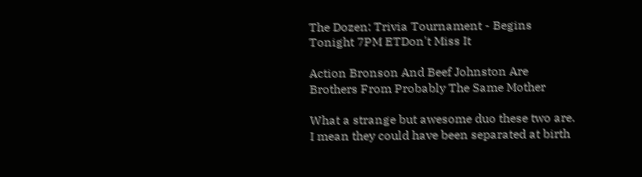The Dozen: Trivia Tournament - Begins Tonight 7PM ETDon't Miss It

Action Bronson And Beef Johnston Are Brothers From Probably The Same Mother

What a strange but awesome duo these two are. I mean they could have been separated at birth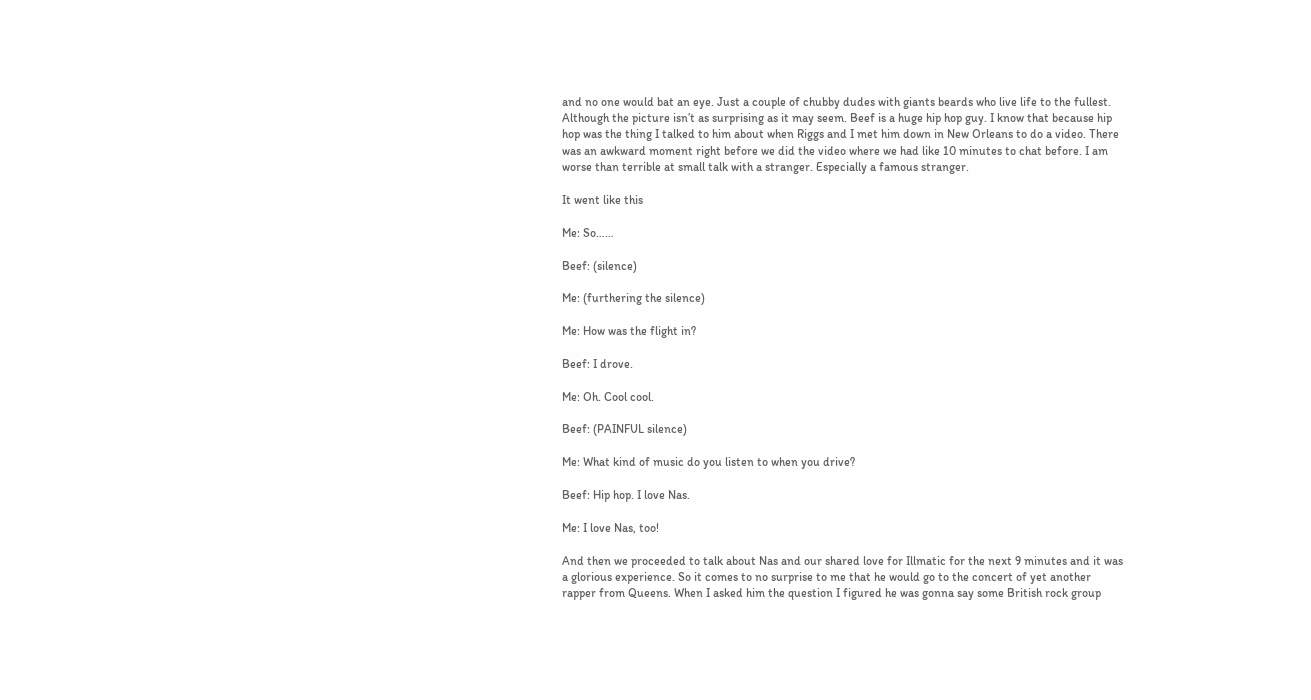and no one would bat an eye. Just a couple of chubby dudes with giants beards who live life to the fullest. Although the picture isn’t as surprising as it may seem. Beef is a huge hip hop guy. I know that because hip hop was the thing I talked to him about when Riggs and I met him down in New Orleans to do a video. There was an awkward moment right before we did the video where we had like 10 minutes to chat before. I am worse than terrible at small talk with a stranger. Especially a famous stranger.

It went like this

Me: So……

Beef: (silence)

Me: (furthering the silence)

Me: How was the flight in?

Beef: I drove.

Me: Oh. Cool cool.

Beef: (PAINFUL silence)

Me: What kind of music do you listen to when you drive?

Beef: Hip hop. I love Nas.

Me: I love Nas, too!

And then we proceeded to talk about Nas and our shared love for Illmatic for the next 9 minutes and it was a glorious experience. So it comes to no surprise to me that he would go to the concert of yet another rapper from Queens. When I asked him the question I figured he was gonna say some British rock group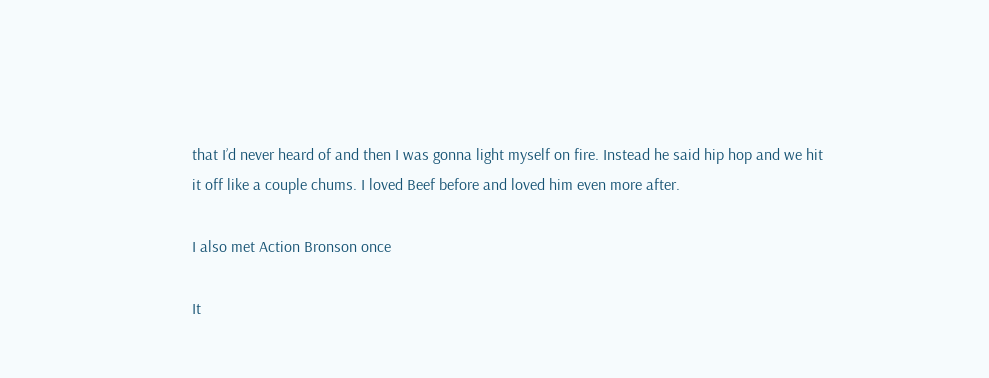that I’d never heard of and then I was gonna light myself on fire. Instead he said hip hop and we hit it off like a couple chums. I loved Beef before and loved him even more after.

I also met Action Bronson once

It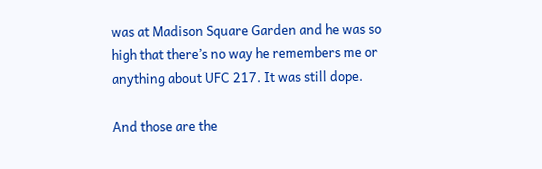was at Madison Square Garden and he was so high that there’s no way he remembers me or anything about UFC 217. It was still dope.

And those are the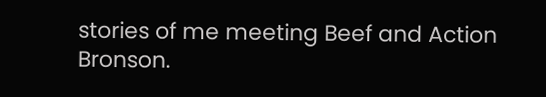stories of me meeting Beef and Action Bronson.